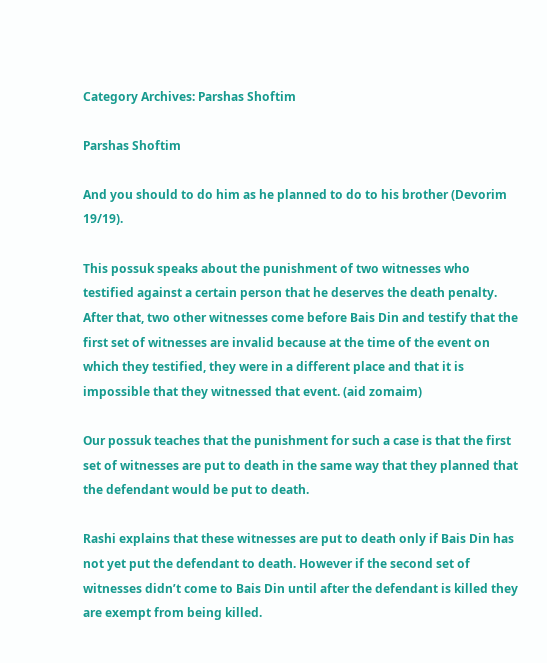Category Archives: Parshas Shoftim

Parshas Shoftim

And you should to do him as he planned to do to his brother (Devorim 19/19).

This possuk speaks about the punishment of two witnesses who testified against a certain person that he deserves the death penalty. After that, two other witnesses come before Bais Din and testify that the first set of witnesses are invalid because at the time of the event on which they testified, they were in a different place and that it is impossible that they witnessed that event. (aid zomaim)

Our possuk teaches that the punishment for such a case is that the first set of witnesses are put to death in the same way that they planned that the defendant would be put to death.

Rashi explains that these witnesses are put to death only if Bais Din has not yet put the defendant to death. However if the second set of witnesses didn’t come to Bais Din until after the defendant is killed they are exempt from being killed.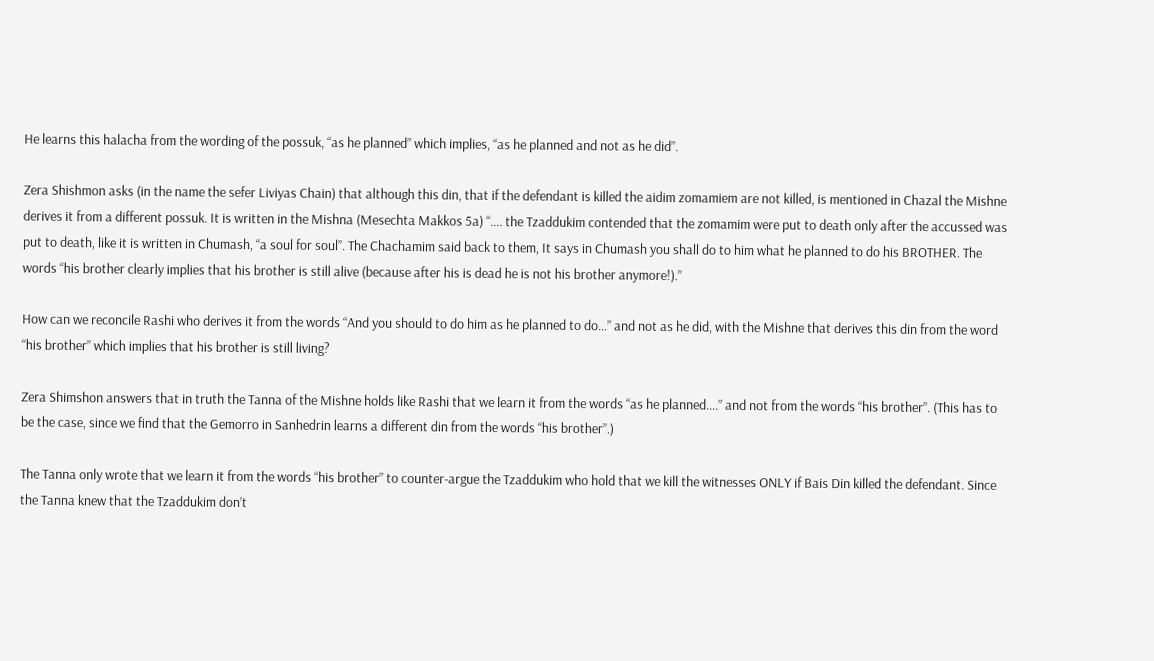He learns this halacha from the wording of the possuk, “as he planned” which implies, “as he planned and not as he did”.

Zera Shishmon asks (in the name the sefer Liviyas Chain) that although this din, that if the defendant is killed the aidim zomamiem are not killed, is mentioned in Chazal the Mishne derives it from a different possuk. It is written in the Mishna (Mesechta Makkos 5a) “…. the Tzaddukim contended that the zomamim were put to death only after the accussed was put to death, like it is written in Chumash, “a soul for soul”. The Chachamim said back to them, It says in Chumash you shall do to him what he planned to do his BROTHER. The words “his brother clearly implies that his brother is still alive (because after his is dead he is not his brother anymore!).”

How can we reconcile Rashi who derives it from the words “And you should to do him as he planned to do…” and not as he did, with the Mishne that derives this din from the word “his brother” which implies that his brother is still living?

Zera Shimshon answers that in truth the Tanna of the Mishne holds like Rashi that we learn it from the words “as he planned….” and not from the words “his brother”. (This has to be the case, since we find that the Gemorro in Sanhedrin learns a different din from the words “his brother”.)

The Tanna only wrote that we learn it from the words “his brother” to counter-argue the Tzaddukim who hold that we kill the witnesses ONLY if Bais Din killed the defendant. Since the Tanna knew that the Tzaddukim don’t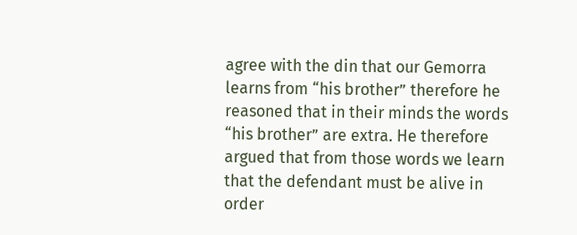agree with the din that our Gemorra learns from “his brother” therefore he reasoned that in their minds the words “his brother” are extra. He therefore argued that from those words we learn that the defendant must be alive in order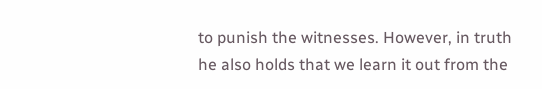to punish the witnesses. However, in truth he also holds that we learn it out from the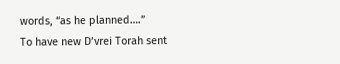words, “as he planned….”
To have new D’vrei Torah sent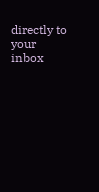directly to your inbox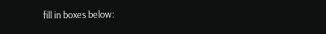fill in boxes below: